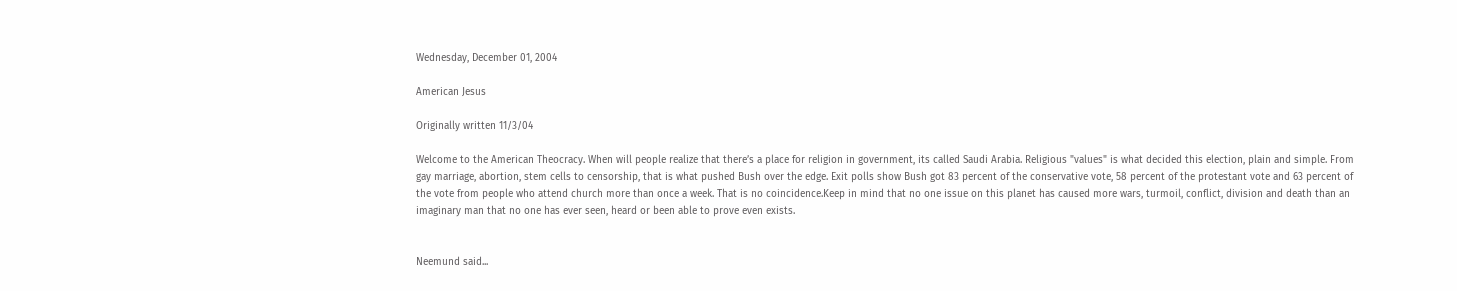Wednesday, December 01, 2004

American Jesus

Originally written 11/3/04

Welcome to the American Theocracy. When will people realize that there’s a place for religion in government, its called Saudi Arabia. Religious "values" is what decided this election, plain and simple. From gay marriage, abortion, stem cells to censorship, that is what pushed Bush over the edge. Exit polls show Bush got 83 percent of the conservative vote, 58 percent of the protestant vote and 63 percent of the vote from people who attend church more than once a week. That is no coincidence.Keep in mind that no one issue on this planet has caused more wars, turmoil, conflict, division and death than an imaginary man that no one has ever seen, heard or been able to prove even exists.


Neemund said...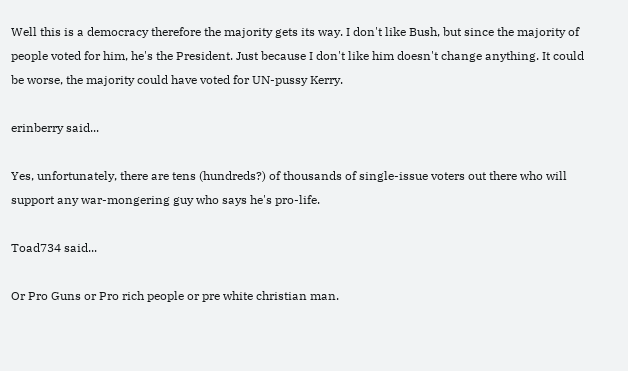Well this is a democracy therefore the majority gets its way. I don't like Bush, but since the majority of people voted for him, he's the President. Just because I don't like him doesn't change anything. It could be worse, the majority could have voted for UN-pussy Kerry.

erinberry said...

Yes, unfortunately, there are tens (hundreds?) of thousands of single-issue voters out there who will support any war-mongering guy who says he's pro-life.

Toad734 said...

Or Pro Guns or Pro rich people or pre white christian man.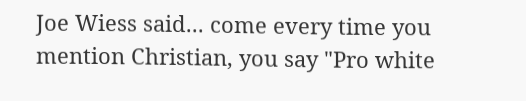Joe Wiess said... come every time you mention Christian, you say "Pro white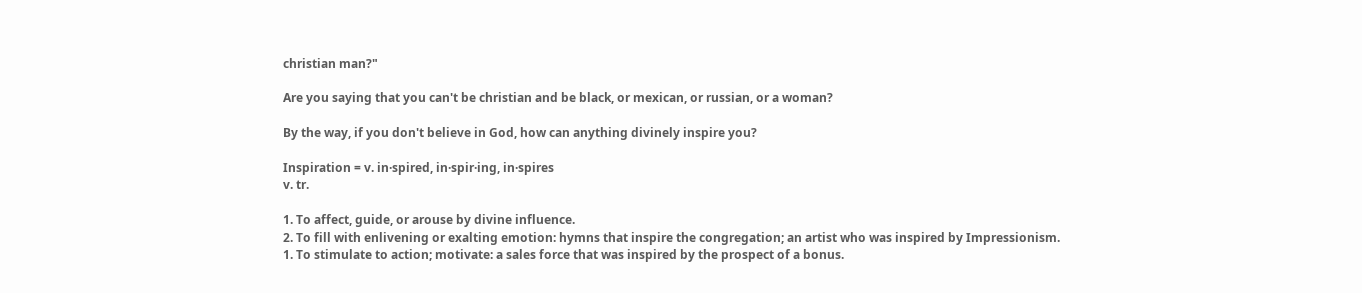christian man?"

Are you saying that you can't be christian and be black, or mexican, or russian, or a woman?

By the way, if you don't believe in God, how can anything divinely inspire you?

Inspiration = v. in·spired, in·spir·ing, in·spires
v. tr.

1. To affect, guide, or arouse by divine influence.
2. To fill with enlivening or exalting emotion: hymns that inspire the congregation; an artist who was inspired by Impressionism.
1. To stimulate to action; motivate: a sales force that was inspired by the prospect of a bonus.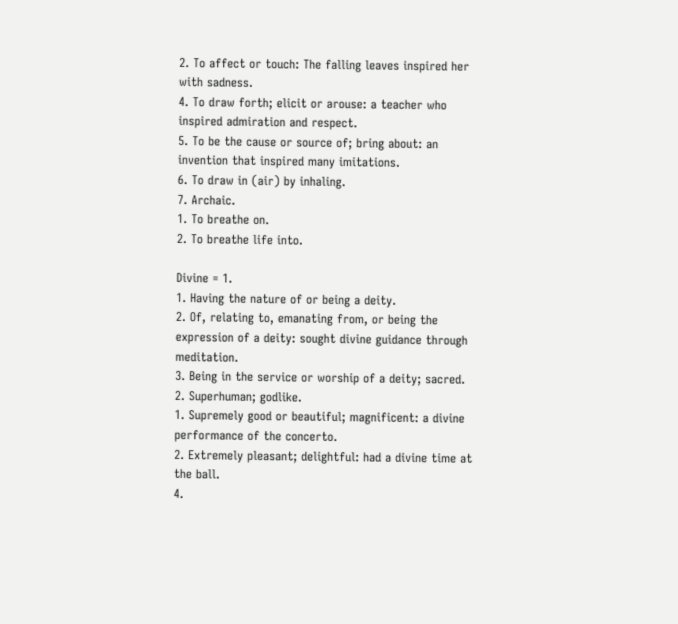2. To affect or touch: The falling leaves inspired her with sadness.
4. To draw forth; elicit or arouse: a teacher who inspired admiration and respect.
5. To be the cause or source of; bring about: an invention that inspired many imitations.
6. To draw in (air) by inhaling.
7. Archaic.
1. To breathe on.
2. To breathe life into.

Divine = 1.
1. Having the nature of or being a deity.
2. Of, relating to, emanating from, or being the expression of a deity: sought divine guidance through meditation.
3. Being in the service or worship of a deity; sacred.
2. Superhuman; godlike.
1. Supremely good or beautiful; magnificent: a divine performance of the concerto.
2. Extremely pleasant; delightful: had a divine time at the ball.
4.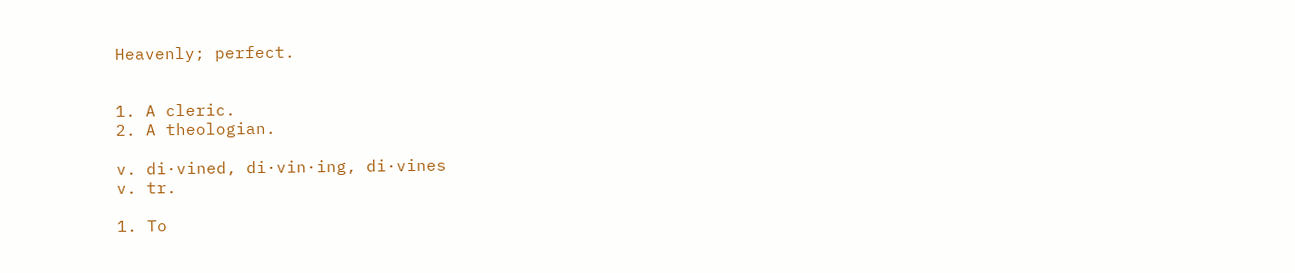Heavenly; perfect.


1. A cleric.
2. A theologian.

v. di·vined, di·vin·ing, di·vines
v. tr.

1. To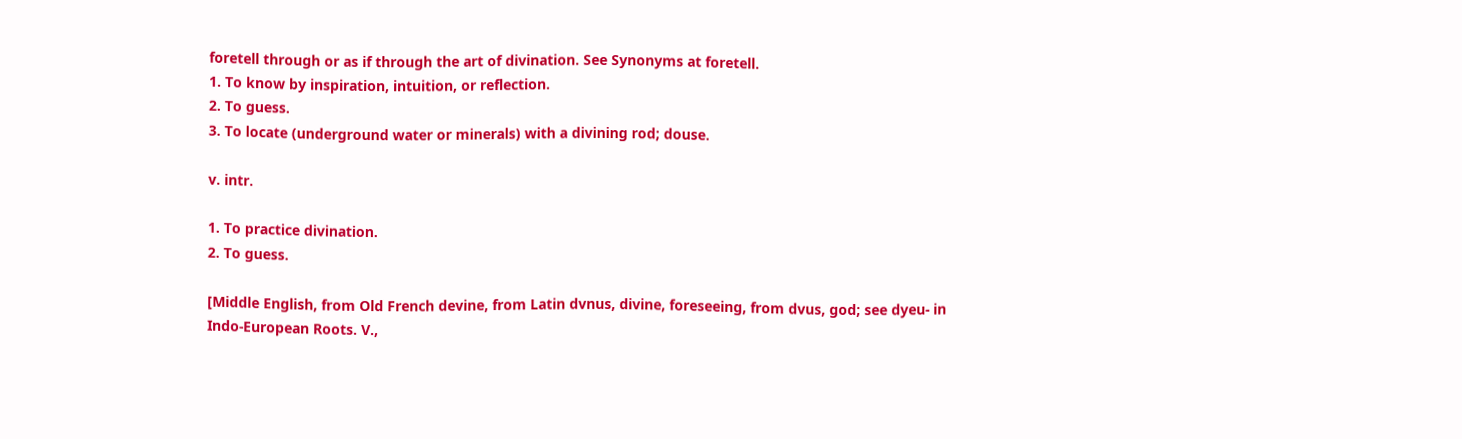foretell through or as if through the art of divination. See Synonyms at foretell.
1. To know by inspiration, intuition, or reflection.
2. To guess.
3. To locate (underground water or minerals) with a divining rod; douse.

v. intr.

1. To practice divination.
2. To guess.

[Middle English, from Old French devine, from Latin dvnus, divine, foreseeing, from dvus, god; see dyeu- in Indo-European Roots. V.,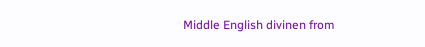Middle English divinen from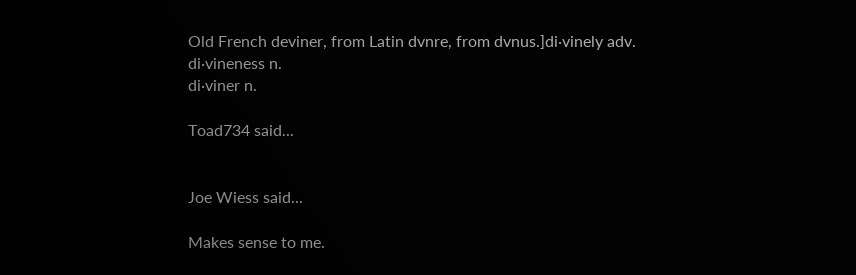Old French deviner, from Latin dvnre, from dvnus.]di·vinely adv.
di·vineness n.
di·viner n.

Toad734 said...


Joe Wiess said...

Makes sense to me.